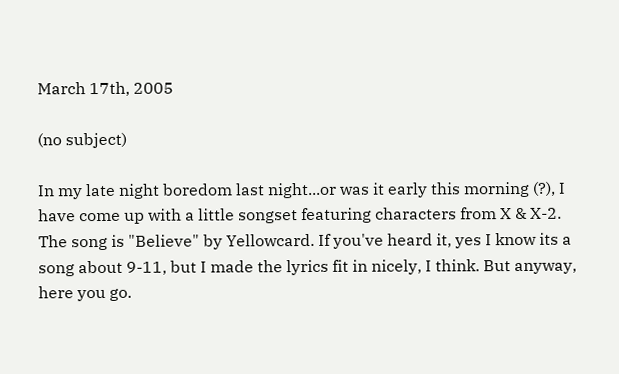March 17th, 2005

(no subject)

In my late night boredom last night...or was it early this morning (?), I have come up with a little songset featuring characters from X & X-2. The song is "Believe" by Yellowcard. If you've heard it, yes I know its a song about 9-11, but I made the lyrics fit in nicely, I think. But anyway, here you go.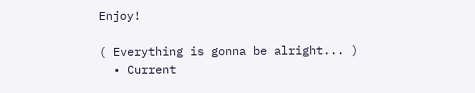Enjoy!

( Everything is gonna be alright... )
  • Current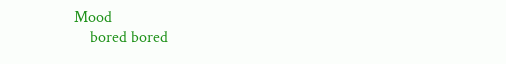Mood
    bored bored